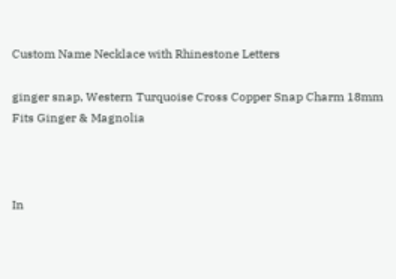Custom Name Necklace with Rhinestone Letters

ginger snap, Western Turquoise Cross Copper Snap Charm 18mm Fits Ginger & Magnolia



In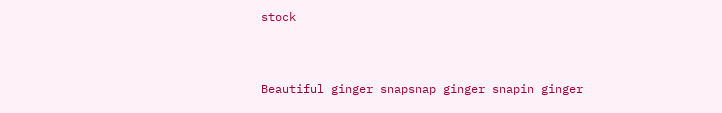stock



Beautiful ginger snapsnap ginger snapin ginger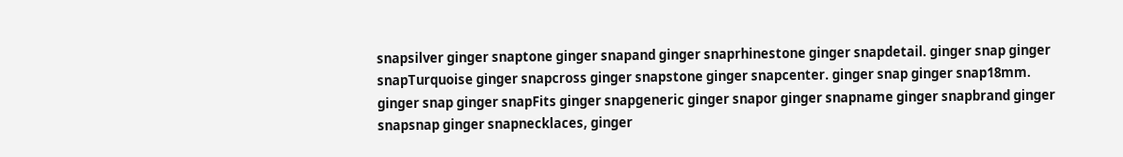snapsilver ginger snaptone ginger snapand ginger snaprhinestone ginger snapdetail. ginger snap ginger snapTurquoise ginger snapcross ginger snapstone ginger snapcenter. ginger snap ginger snap18mm. ginger snap ginger snapFits ginger snapgeneric ginger snapor ginger snapname ginger snapbrand ginger snapsnap ginger snapnecklaces, ginger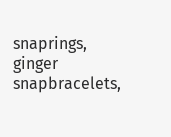snaprings, ginger snapbracelets,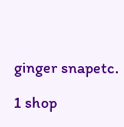ginger snapetc.

1 shop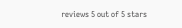reviews 5 out of 5 stars